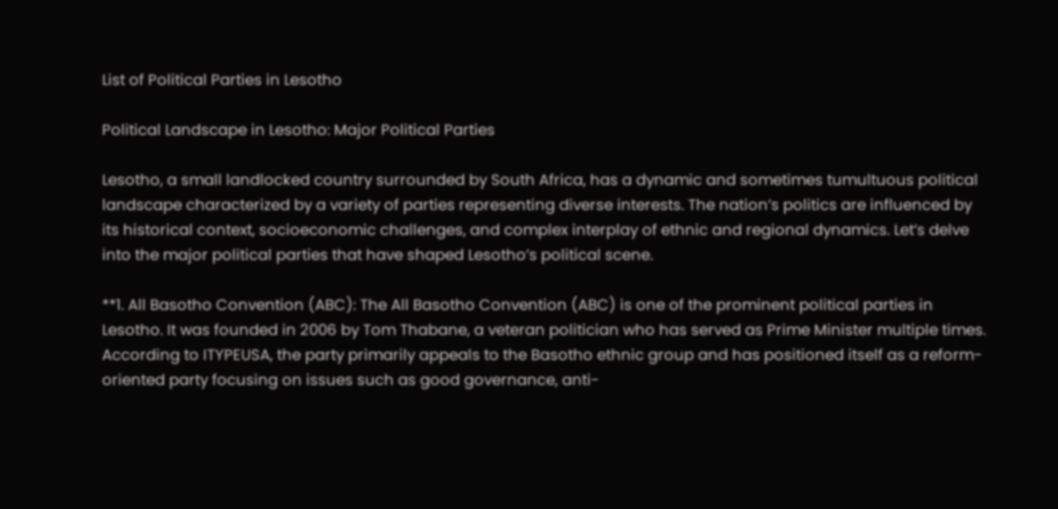List of Political Parties in Lesotho

Political Landscape in Lesotho: Major Political Parties

Lesotho, a small landlocked country surrounded by South Africa, has a dynamic and sometimes tumultuous political landscape characterized by a variety of parties representing diverse interests. The nation’s politics are influenced by its historical context, socioeconomic challenges, and complex interplay of ethnic and regional dynamics. Let’s delve into the major political parties that have shaped Lesotho’s political scene.

**1. All Basotho Convention (ABC): The All Basotho Convention (ABC) is one of the prominent political parties in Lesotho. It was founded in 2006 by Tom Thabane, a veteran politician who has served as Prime Minister multiple times. According to ITYPEUSA, the party primarily appeals to the Basotho ethnic group and has positioned itself as a reform-oriented party focusing on issues such as good governance, anti-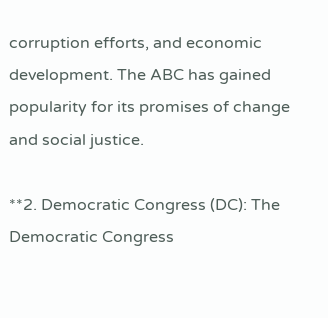corruption efforts, and economic development. The ABC has gained popularity for its promises of change and social justice.

**2. Democratic Congress (DC): The Democratic Congress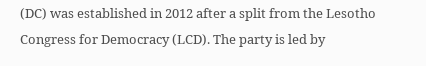(DC) was established in 2012 after a split from the Lesotho Congress for Democracy (LCD). The party is led by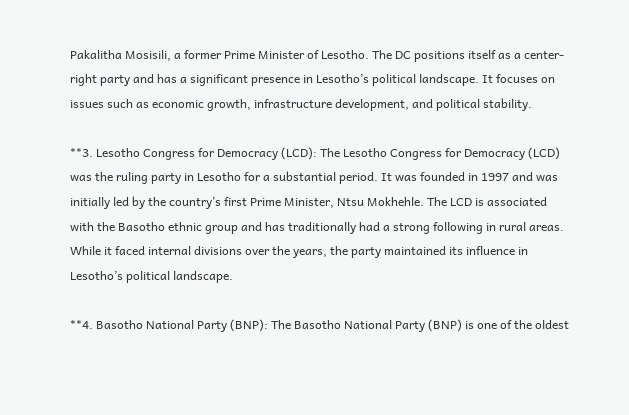Pakalitha Mosisili, a former Prime Minister of Lesotho. The DC positions itself as a center-right party and has a significant presence in Lesotho’s political landscape. It focuses on issues such as economic growth, infrastructure development, and political stability.

**3. Lesotho Congress for Democracy (LCD): The Lesotho Congress for Democracy (LCD) was the ruling party in Lesotho for a substantial period. It was founded in 1997 and was initially led by the country’s first Prime Minister, Ntsu Mokhehle. The LCD is associated with the Basotho ethnic group and has traditionally had a strong following in rural areas. While it faced internal divisions over the years, the party maintained its influence in Lesotho’s political landscape.

**4. Basotho National Party (BNP): The Basotho National Party (BNP) is one of the oldest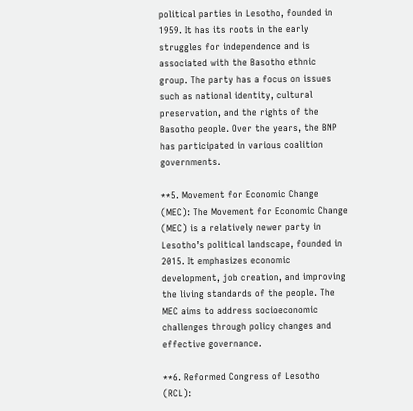political parties in Lesotho, founded in 1959. It has its roots in the early struggles for independence and is associated with the Basotho ethnic group. The party has a focus on issues such as national identity, cultural preservation, and the rights of the Basotho people. Over the years, the BNP has participated in various coalition governments.

**5. Movement for Economic Change (MEC): The Movement for Economic Change (MEC) is a relatively newer party in Lesotho’s political landscape, founded in 2015. It emphasizes economic development, job creation, and improving the living standards of the people. The MEC aims to address socioeconomic challenges through policy changes and effective governance.

**6. Reformed Congress of Lesotho (RCL):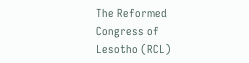The Reformed Congress of Lesotho (RCL)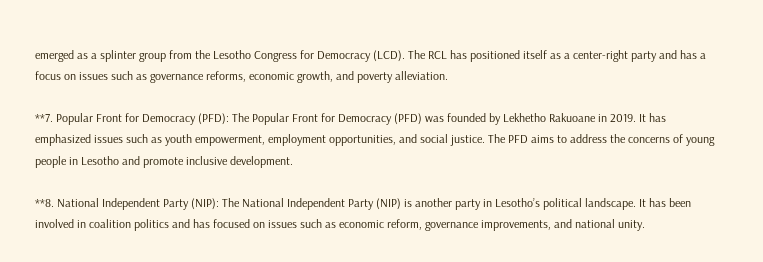emerged as a splinter group from the Lesotho Congress for Democracy (LCD). The RCL has positioned itself as a center-right party and has a focus on issues such as governance reforms, economic growth, and poverty alleviation.

**7. Popular Front for Democracy (PFD): The Popular Front for Democracy (PFD) was founded by Lekhetho Rakuoane in 2019. It has emphasized issues such as youth empowerment, employment opportunities, and social justice. The PFD aims to address the concerns of young people in Lesotho and promote inclusive development.

**8. National Independent Party (NIP): The National Independent Party (NIP) is another party in Lesotho’s political landscape. It has been involved in coalition politics and has focused on issues such as economic reform, governance improvements, and national unity.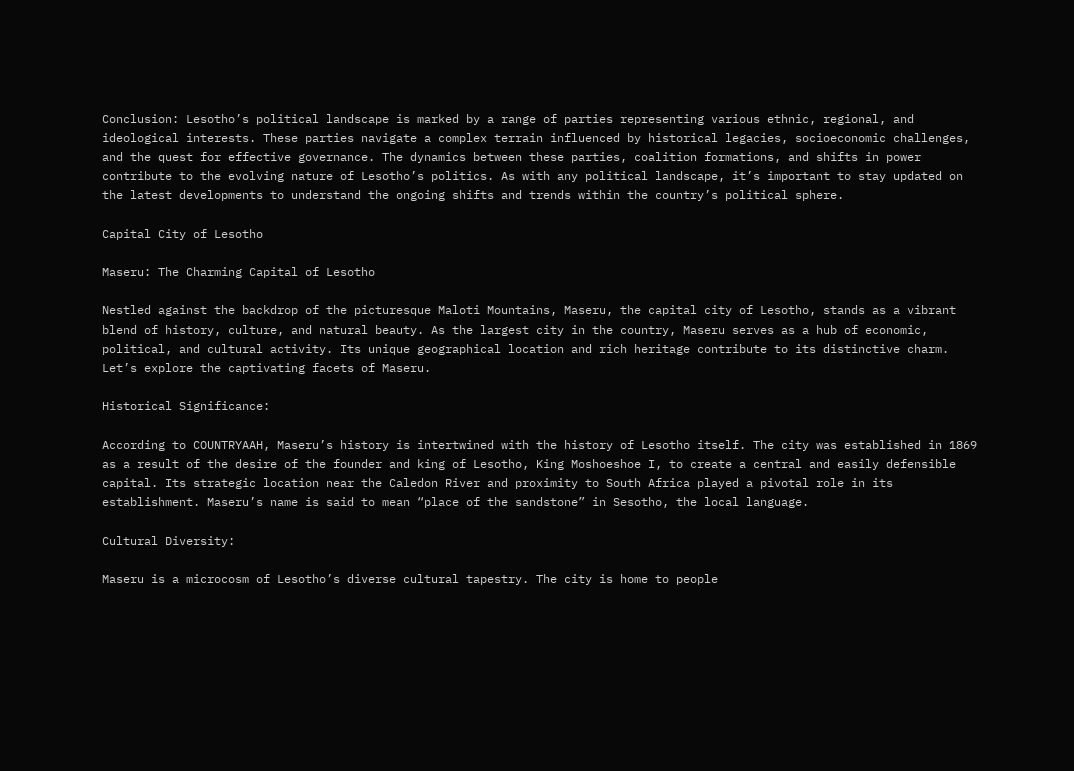Conclusion: Lesotho’s political landscape is marked by a range of parties representing various ethnic, regional, and ideological interests. These parties navigate a complex terrain influenced by historical legacies, socioeconomic challenges, and the quest for effective governance. The dynamics between these parties, coalition formations, and shifts in power contribute to the evolving nature of Lesotho’s politics. As with any political landscape, it’s important to stay updated on the latest developments to understand the ongoing shifts and trends within the country’s political sphere.

Capital City of Lesotho

Maseru: The Charming Capital of Lesotho

Nestled against the backdrop of the picturesque Maloti Mountains, Maseru, the capital city of Lesotho, stands as a vibrant blend of history, culture, and natural beauty. As the largest city in the country, Maseru serves as a hub of economic, political, and cultural activity. Its unique geographical location and rich heritage contribute to its distinctive charm. Let’s explore the captivating facets of Maseru.

Historical Significance:

According to COUNTRYAAH, Maseru’s history is intertwined with the history of Lesotho itself. The city was established in 1869 as a result of the desire of the founder and king of Lesotho, King Moshoeshoe I, to create a central and easily defensible capital. Its strategic location near the Caledon River and proximity to South Africa played a pivotal role in its establishment. Maseru’s name is said to mean “place of the sandstone” in Sesotho, the local language.

Cultural Diversity:

Maseru is a microcosm of Lesotho’s diverse cultural tapestry. The city is home to people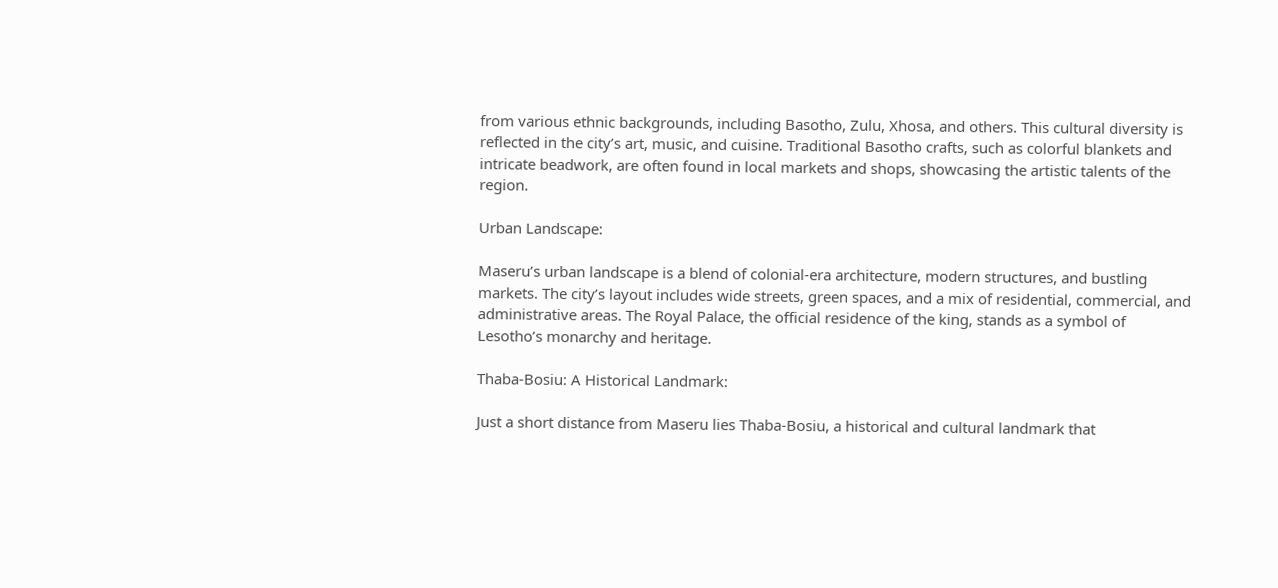from various ethnic backgrounds, including Basotho, Zulu, Xhosa, and others. This cultural diversity is reflected in the city’s art, music, and cuisine. Traditional Basotho crafts, such as colorful blankets and intricate beadwork, are often found in local markets and shops, showcasing the artistic talents of the region.

Urban Landscape:

Maseru’s urban landscape is a blend of colonial-era architecture, modern structures, and bustling markets. The city’s layout includes wide streets, green spaces, and a mix of residential, commercial, and administrative areas. The Royal Palace, the official residence of the king, stands as a symbol of Lesotho’s monarchy and heritage.

Thaba-Bosiu: A Historical Landmark:

Just a short distance from Maseru lies Thaba-Bosiu, a historical and cultural landmark that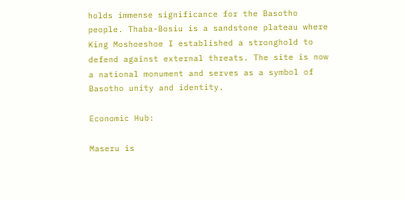holds immense significance for the Basotho people. Thaba-Bosiu is a sandstone plateau where King Moshoeshoe I established a stronghold to defend against external threats. The site is now a national monument and serves as a symbol of Basotho unity and identity.

Economic Hub:

Maseru is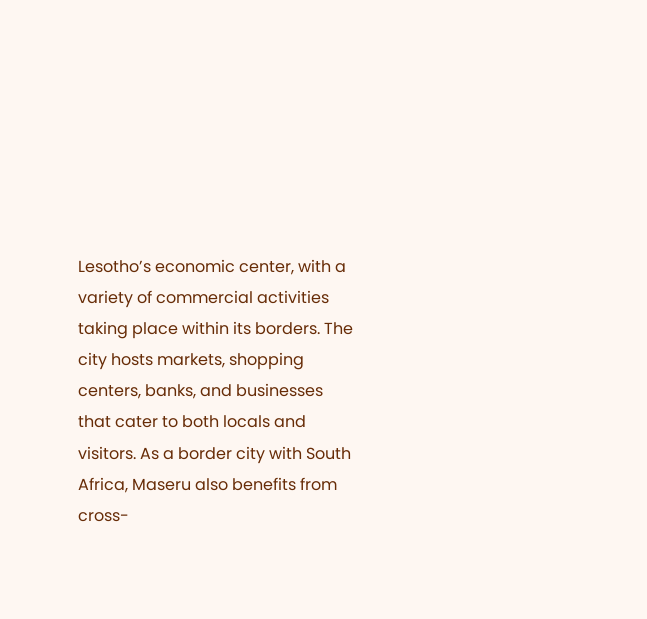Lesotho’s economic center, with a variety of commercial activities taking place within its borders. The city hosts markets, shopping centers, banks, and businesses that cater to both locals and visitors. As a border city with South Africa, Maseru also benefits from cross-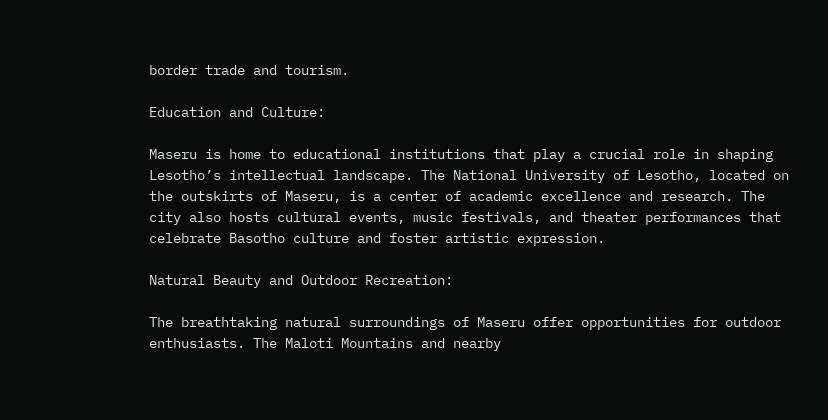border trade and tourism.

Education and Culture:

Maseru is home to educational institutions that play a crucial role in shaping Lesotho’s intellectual landscape. The National University of Lesotho, located on the outskirts of Maseru, is a center of academic excellence and research. The city also hosts cultural events, music festivals, and theater performances that celebrate Basotho culture and foster artistic expression.

Natural Beauty and Outdoor Recreation:

The breathtaking natural surroundings of Maseru offer opportunities for outdoor enthusiasts. The Maloti Mountains and nearby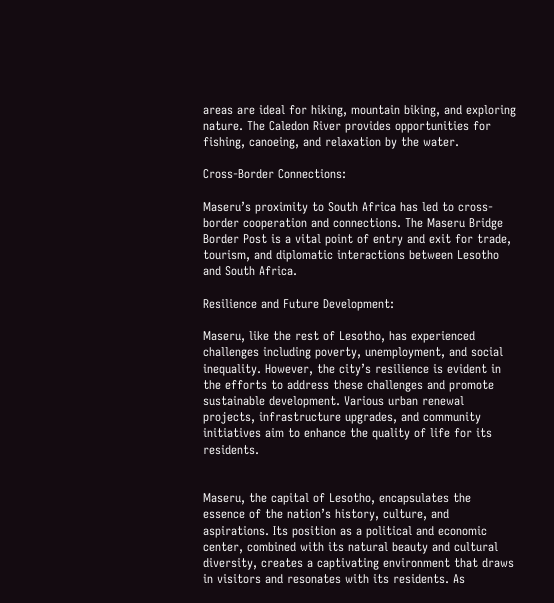areas are ideal for hiking, mountain biking, and exploring nature. The Caledon River provides opportunities for fishing, canoeing, and relaxation by the water.

Cross-Border Connections:

Maseru’s proximity to South Africa has led to cross-border cooperation and connections. The Maseru Bridge Border Post is a vital point of entry and exit for trade, tourism, and diplomatic interactions between Lesotho and South Africa.

Resilience and Future Development:

Maseru, like the rest of Lesotho, has experienced challenges including poverty, unemployment, and social inequality. However, the city’s resilience is evident in the efforts to address these challenges and promote sustainable development. Various urban renewal projects, infrastructure upgrades, and community initiatives aim to enhance the quality of life for its residents.


Maseru, the capital of Lesotho, encapsulates the essence of the nation’s history, culture, and aspirations. Its position as a political and economic center, combined with its natural beauty and cultural diversity, creates a captivating environment that draws in visitors and resonates with its residents. As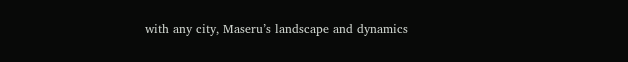with any city, Maseru’s landscape and dynamics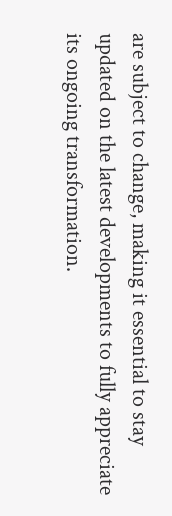are subject to change, making it essential to stay updated on the latest developments to fully appreciate its ongoing transformation.